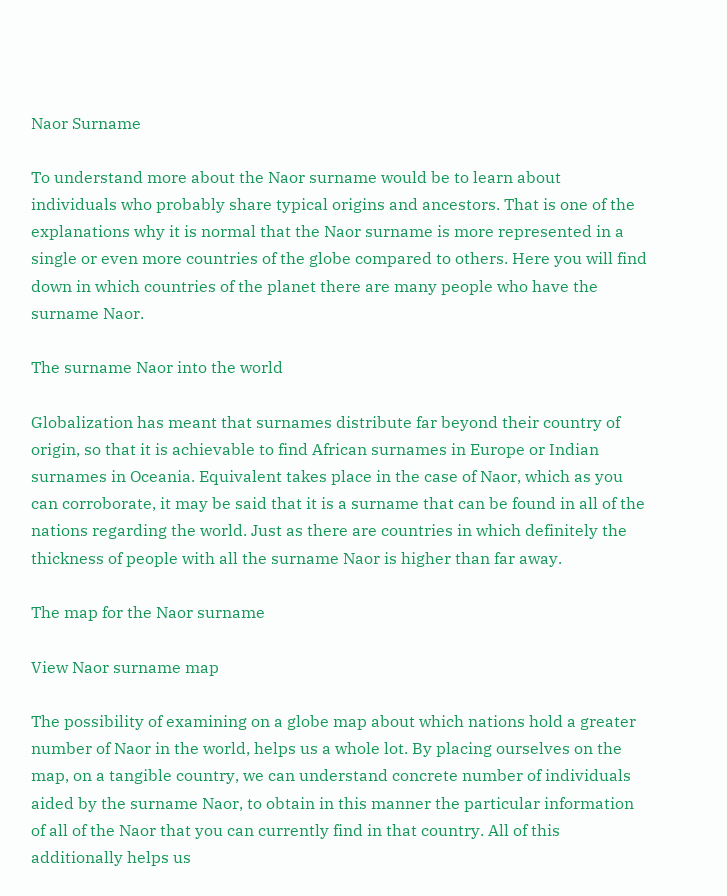Naor Surname

To understand more about the Naor surname would be to learn about individuals who probably share typical origins and ancestors. That is one of the explanations why it is normal that the Naor surname is more represented in a single or even more countries of the globe compared to others. Here you will find down in which countries of the planet there are many people who have the surname Naor.

The surname Naor into the world

Globalization has meant that surnames distribute far beyond their country of origin, so that it is achievable to find African surnames in Europe or Indian surnames in Oceania. Equivalent takes place in the case of Naor, which as you can corroborate, it may be said that it is a surname that can be found in all of the nations regarding the world. Just as there are countries in which definitely the thickness of people with all the surname Naor is higher than far away.

The map for the Naor surname

View Naor surname map

The possibility of examining on a globe map about which nations hold a greater number of Naor in the world, helps us a whole lot. By placing ourselves on the map, on a tangible country, we can understand concrete number of individuals aided by the surname Naor, to obtain in this manner the particular information of all of the Naor that you can currently find in that country. All of this additionally helps us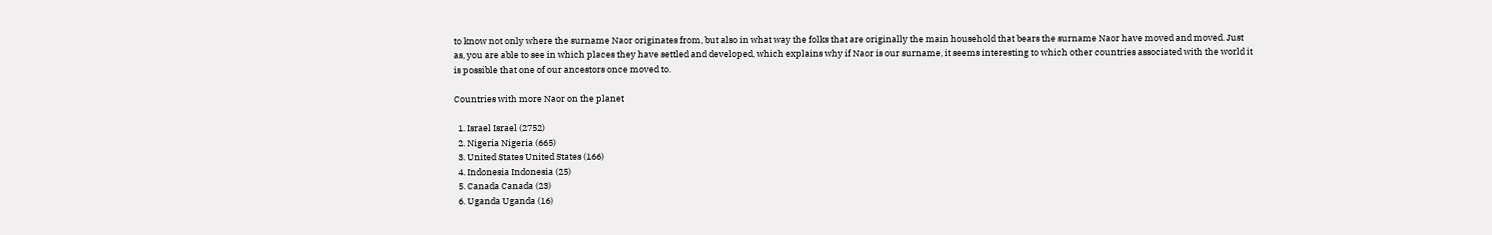to know not only where the surname Naor originates from, but also in what way the folks that are originally the main household that bears the surname Naor have moved and moved. Just as, you are able to see in which places they have settled and developed, which explains why if Naor is our surname, it seems interesting to which other countries associated with the world it is possible that one of our ancestors once moved to.

Countries with more Naor on the planet

  1. Israel Israel (2752)
  2. Nigeria Nigeria (665)
  3. United States United States (166)
  4. Indonesia Indonesia (25)
  5. Canada Canada (23)
  6. Uganda Uganda (16)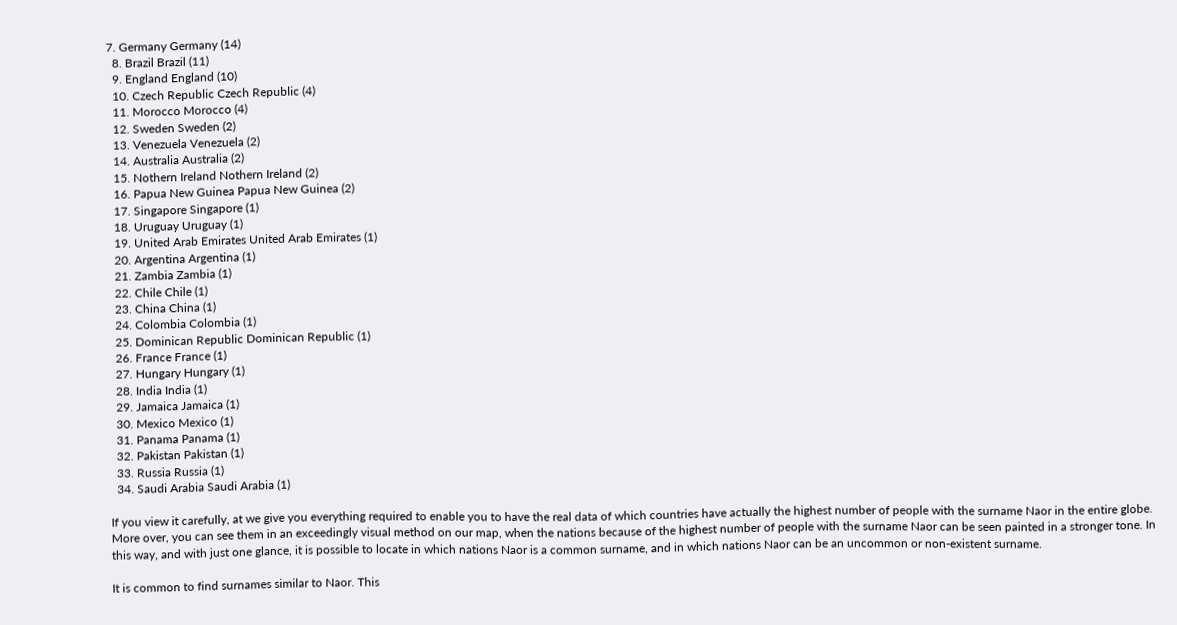7. Germany Germany (14)
  8. Brazil Brazil (11)
  9. England England (10)
  10. Czech Republic Czech Republic (4)
  11. Morocco Morocco (4)
  12. Sweden Sweden (2)
  13. Venezuela Venezuela (2)
  14. Australia Australia (2)
  15. Nothern Ireland Nothern Ireland (2)
  16. Papua New Guinea Papua New Guinea (2)
  17. Singapore Singapore (1)
  18. Uruguay Uruguay (1)
  19. United Arab Emirates United Arab Emirates (1)
  20. Argentina Argentina (1)
  21. Zambia Zambia (1)
  22. Chile Chile (1)
  23. China China (1)
  24. Colombia Colombia (1)
  25. Dominican Republic Dominican Republic (1)
  26. France France (1)
  27. Hungary Hungary (1)
  28. India India (1)
  29. Jamaica Jamaica (1)
  30. Mexico Mexico (1)
  31. Panama Panama (1)
  32. Pakistan Pakistan (1)
  33. Russia Russia (1)
  34. Saudi Arabia Saudi Arabia (1)

If you view it carefully, at we give you everything required to enable you to have the real data of which countries have actually the highest number of people with the surname Naor in the entire globe. More over, you can see them in an exceedingly visual method on our map, when the nations because of the highest number of people with the surname Naor can be seen painted in a stronger tone. In this way, and with just one glance, it is possible to locate in which nations Naor is a common surname, and in which nations Naor can be an uncommon or non-existent surname.

It is common to find surnames similar to Naor. This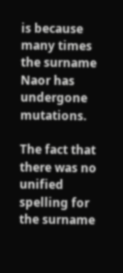is because many times the surname Naor has undergone mutations.

The fact that there was no unified spelling for the surname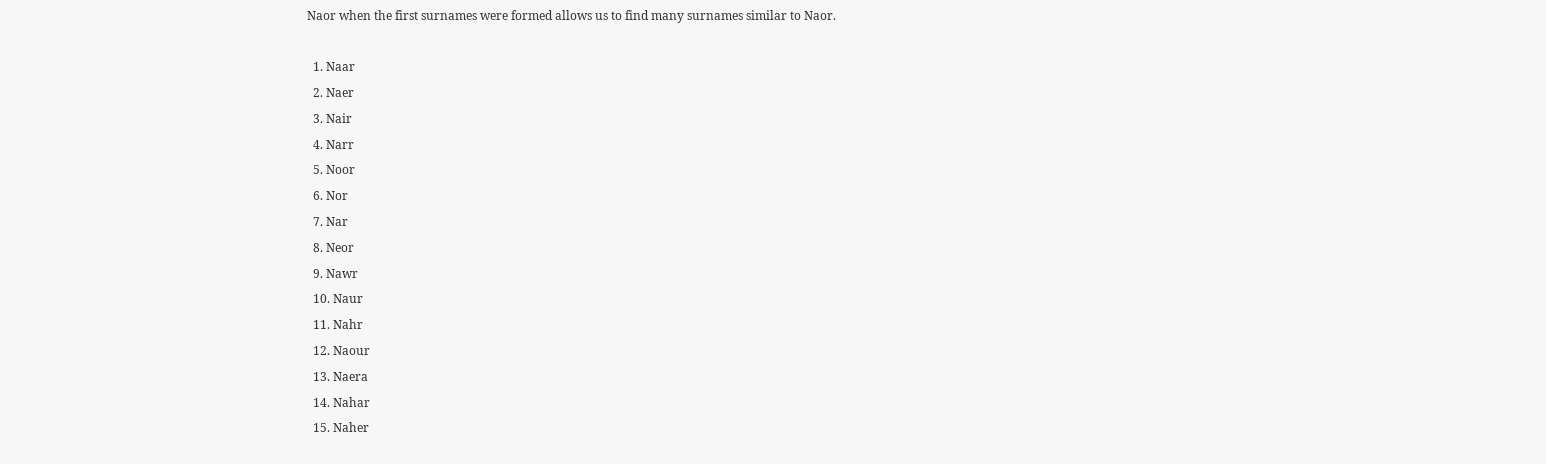Naor when the first surnames were formed allows us to find many surnames similar to Naor.

  1. Naar
  2. Naer
  3. Nair
  4. Narr
  5. Noor
  6. Nor
  7. Nar
  8. Neor
  9. Nawr
  10. Naur
  11. Nahr
  12. Naour
  13. Naera
  14. Nahar
  15. Naher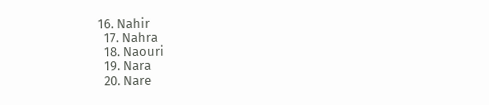16. Nahir
  17. Nahra
  18. Naouri
  19. Nara
  20. Nare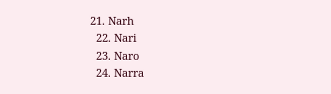21. Narh
  22. Nari
  23. Naro
  24. Narra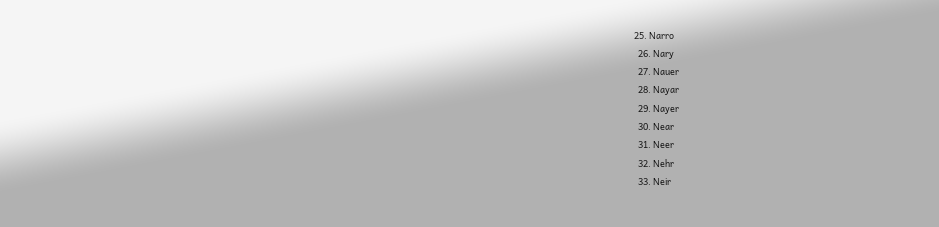25. Narro
  26. Nary
  27. Nauer
  28. Nayar
  29. Nayer
  30. Near
  31. Neer
  32. Nehr
  33. Neir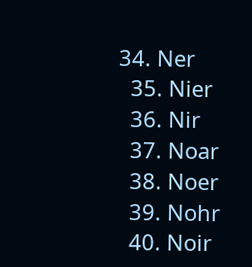34. Ner
  35. Nier
  36. Nir
  37. Noar
  38. Noer
  39. Nohr
  40. Noir